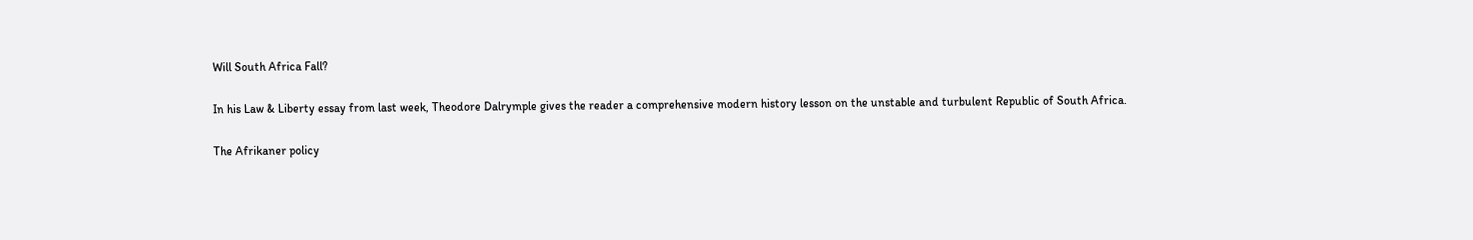Will South Africa Fall?

In his Law & Liberty essay from last week, Theodore Dalrymple gives the reader a comprehensive modern history lesson on the unstable and turbulent Republic of South Africa.

The Afrikaner policy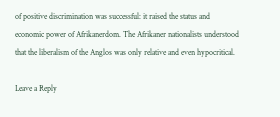of positive discrimination was successful: it raised the status and economic power of Afrikanerdom. The Afrikaner nationalists understood that the liberalism of the Anglos was only relative and even hypocritical.

Leave a Reply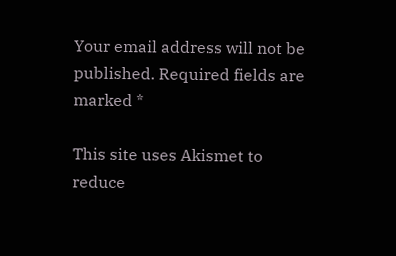Your email address will not be published. Required fields are marked *

This site uses Akismet to reduce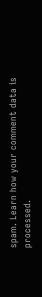spam. Learn how your comment data is processed.